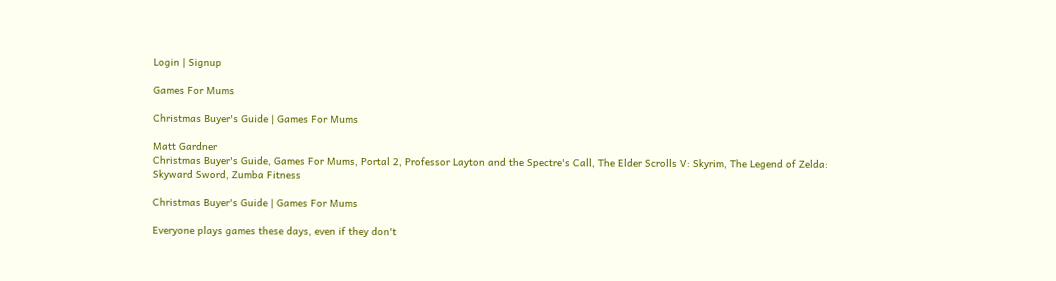Login | Signup

Games For Mums

Christmas Buyer's Guide | Games For Mums

Matt Gardner
Christmas Buyer's Guide, Games For Mums, Portal 2, Professor Layton and the Spectre's Call, The Elder Scrolls V: Skyrim, The Legend of Zelda: Skyward Sword, Zumba Fitness

Christmas Buyer's Guide | Games For Mums

Everyone plays games these days, even if they don't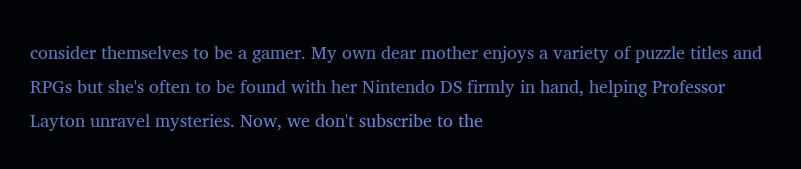consider themselves to be a gamer. My own dear mother enjoys a variety of puzzle titles and RPGs but she's often to be found with her Nintendo DS firmly in hand, helping Professor Layton unravel mysteries. Now, we don't subscribe to the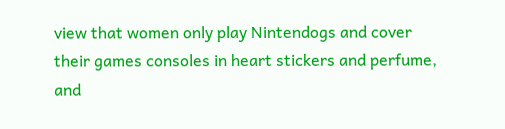view that women only play Nintendogs and cover their games consoles in heart stickers and perfume, and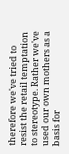therefore we've tried to resist the retail temptation to stereotype. Rather we've used our own mothers as a basis for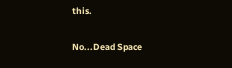this.

No...Dead Space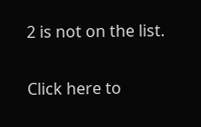2 is not on the list.

Click here to